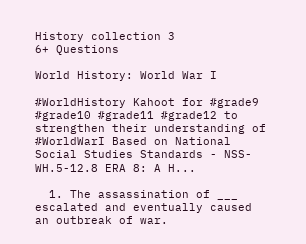History collection 3
6+ Questions

World History: World War I

#WorldHistory Kahoot for #grade9 #grade10 #grade11 #grade12 to strengthen their understanding of #WorldWarI Based on National Social Studies Standards - NSS-WH.5-12.8 ERA 8: A H...

  1. The assassination of ___ escalated and eventually caused an outbreak of war.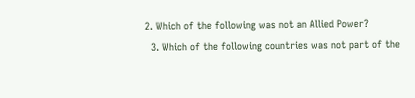2. Which of the following was not an Allied Power?
  3. Which of the following countries was not part of the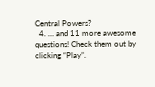Central Powers?
  4. … and 11 more awesome questions! Check them out by clicking “Play”.